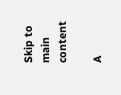Skip to main content

A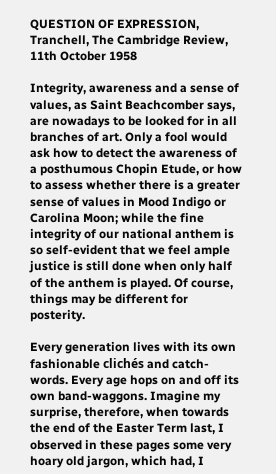QUESTION OF EXPRESSION, Tranchell, The Cambridge Review, 11th October 1958

Integrity, awareness and a sense of values, as Saint Beachcomber says, are nowadays to be looked for in all branches of art. Only a fool would ask how to detect the awareness of a posthumous Chopin Etude, or how to assess whether there is a greater sense of values in Mood Indigo or Carolina Moon; while the fine integrity of our national anthem is so self-evident that we feel ample justice is still done when only half of the anthem is played. Of course, things may be different for posterity.

Every generation lives with its own fashionable clichés and catch-words. Every age hops on and off its own band-waggons. Imagine my surprise, therefore, when towards the end of the Easter Term last, I observed in these pages some very hoary old jargon, which had, I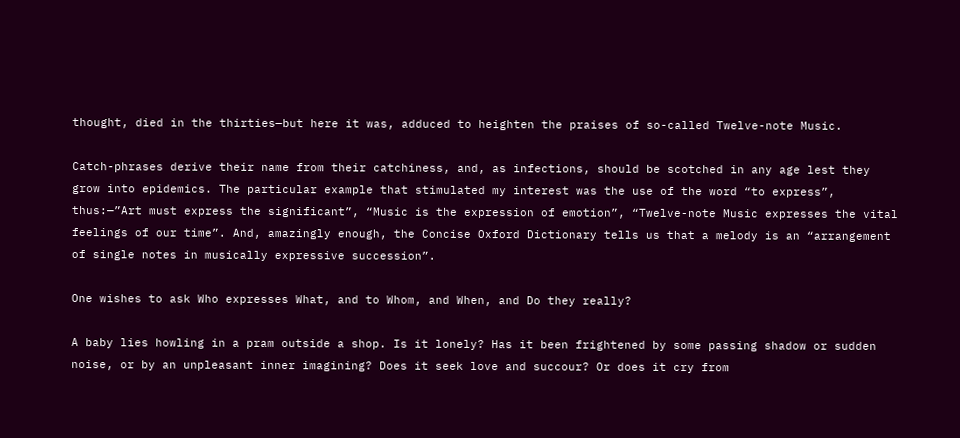thought, died in the thirties—but here it was, adduced to heighten the praises of so-called Twelve-note Music.

Catch-phrases derive their name from their catchiness, and, as infections, should be scotched in any age lest they grow into epidemics. The particular example that stimulated my interest was the use of the word “to express”, thus:—”Art must express the significant”, “Music is the expression of emotion”, “Twelve-note Music expresses the vital feelings of our time”. And, amazingly enough, the Concise Oxford Dictionary tells us that a melody is an “arrangement of single notes in musically expressive succession”.

One wishes to ask Who expresses What, and to Whom, and When, and Do they really?

A baby lies howling in a pram outside a shop. Is it lonely? Has it been frightened by some passing shadow or sudden noise, or by an unpleasant inner imagining? Does it seek love and succour? Or does it cry from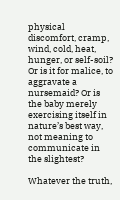physical discomfort, cramp, wind, cold, heat, hunger, or self-soil? Or is it for malice, to aggravate a nursemaid? Or is the baby merely exercising itself in nature’s best way, not meaning to communicate in the slightest?

Whatever the truth,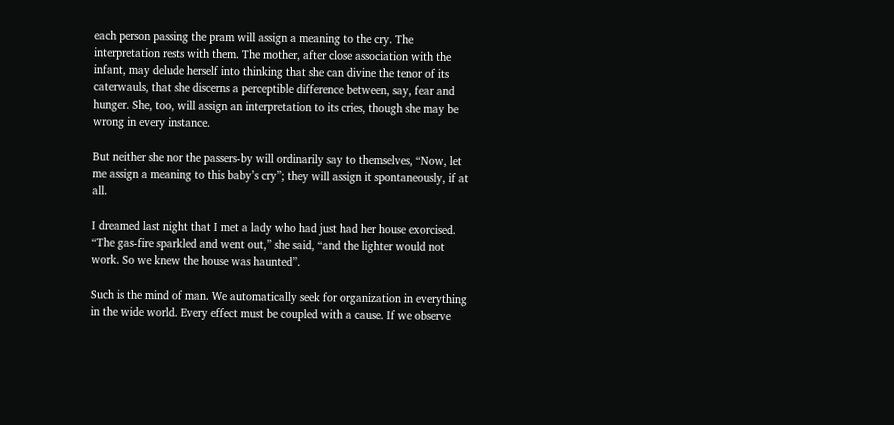each person passing the pram will assign a meaning to the cry. The interpretation rests with them. The mother, after close association with the infant, may delude herself into thinking that she can divine the tenor of its caterwauls, that she discerns a perceptible difference between, say, fear and hunger. She, too, will assign an interpretation to its cries, though she may be wrong in every instance.

But neither she nor the passers-by will ordinarily say to themselves, “Now, let me assign a meaning to this baby’s cry”; they will assign it spontaneously, if at all.

I dreamed last night that I met a lady who had just had her house exorcised. “The gas-fire sparkled and went out,” she said, “and the lighter would not work. So we knew the house was haunted”.

Such is the mind of man. We automatically seek for organization in everything in the wide world. Every effect must be coupled with a cause. If we observe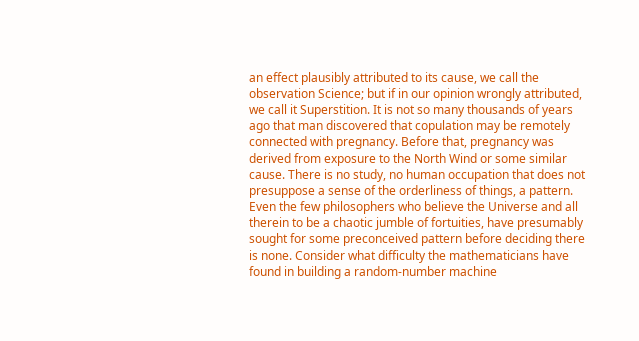an effect plausibly attributed to its cause, we call the observation Science; but if in our opinion wrongly attributed, we call it Superstition. It is not so many thousands of years ago that man discovered that copulation may be remotely connected with pregnancy. Before that, pregnancy was derived from exposure to the North Wind or some similar cause. There is no study, no human occupation that does not presuppose a sense of the orderliness of things, a pattern. Even the few philosophers who believe the Universe and all therein to be a chaotic jumble of fortuities, have presumably sought for some preconceived pattern before deciding there is none. Consider what difficulty the mathematicians have found in building a random-number machine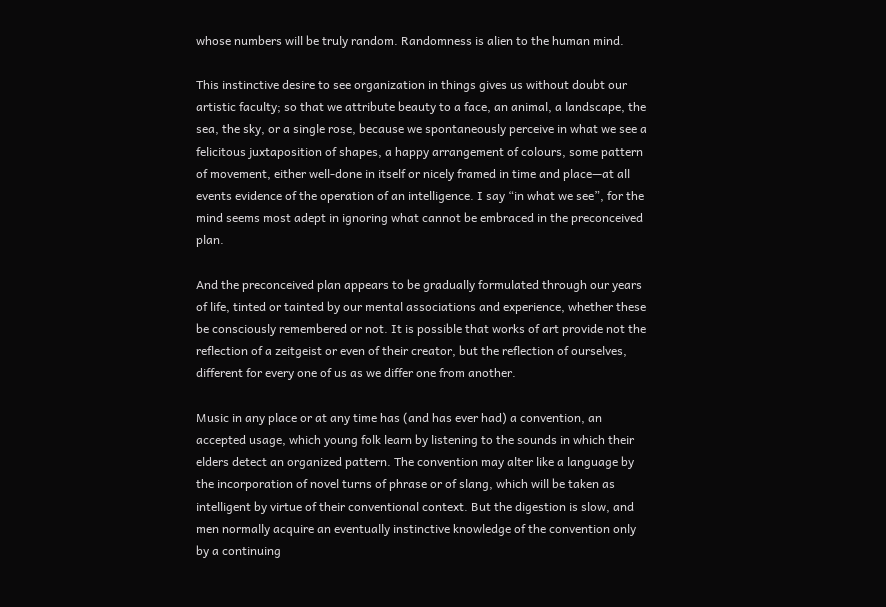whose numbers will be truly random. Randomness is alien to the human mind.

This instinctive desire to see organization in things gives us without doubt our artistic faculty; so that we attribute beauty to a face, an animal, a landscape, the sea, the sky, or a single rose, because we spontaneously perceive in what we see a felicitous juxtaposition of shapes, a happy arrangement of colours, some pattern of movement, either well-done in itself or nicely framed in time and place—at all events evidence of the operation of an intelligence. I say “in what we see”, for the mind seems most adept in ignoring what cannot be embraced in the preconceived plan.

And the preconceived plan appears to be gradually formulated through our years of life, tinted or tainted by our mental associations and experience, whether these be consciously remembered or not. It is possible that works of art provide not the reflection of a zeitgeist or even of their creator, but the reflection of ourselves, different for every one of us as we differ one from another.

Music in any place or at any time has (and has ever had) a convention, an accepted usage, which young folk learn by listening to the sounds in which their elders detect an organized pattern. The convention may alter like a language by the incorporation of novel turns of phrase or of slang, which will be taken as intelligent by virtue of their conventional context. But the digestion is slow, and men normally acquire an eventually instinctive knowledge of the convention only by a continuing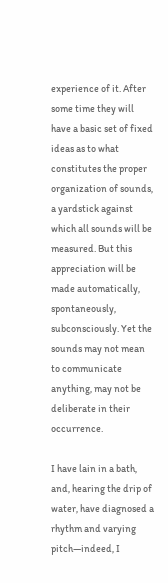experience of it. After some time they will have a basic set of fixed ideas as to what constitutes the proper organization of sounds, a yardstick against which all sounds will be measured. But this appreciation will be made automatically, spontaneously, subconsciously. Yet the sounds may not mean to communicate anything, may not be deliberate in their occurrence.

I have lain in a bath, and, hearing the drip of water, have diagnosed a rhythm and varying pitch—indeed, I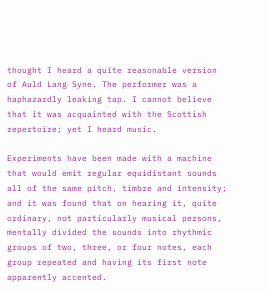thought I heard a quite reasonable version of Auld Lang Syne. The performer was a haphazardly leaking tap. I cannot believe that it was acquainted with the Scottish repertoire; yet I heard music.

Experiments have been made with a machine that would emit regular equidistant sounds all of the same pitch, timbre and intensity; and it was found that on hearing it, quite ordinary, not particularly musical persons, mentally divided the sounds into rhythmic groups of two, three, or four notes, each group repeated and having its first note apparently accented.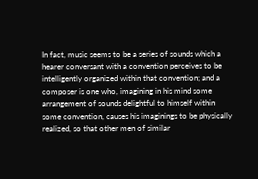In fact, music seems to be a series of sounds which a hearer conversant with a convention perceives to be intelligently organized within that convention; and a composer is one who, imagining in his mind some arrangement of sounds delightful to himself within some convention, causes his imaginings to be physically realized, so that other men of similar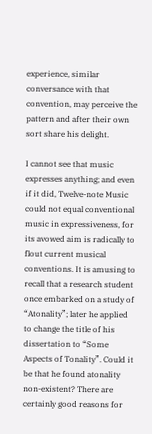experience, similar conversance with that convention, may perceive the pattern and after their own sort share his delight.

I cannot see that music expresses anything; and even if it did, Twelve-note Music could not equal conventional music in expressiveness, for its avowed aim is radically to flout current musical conventions. It is amusing to recall that a research student once embarked on a study of “Atonality”; later he applied to change the title of his dissertation to “Some Aspects of Tonality”. Could it be that he found atonality non-existent? There are certainly good reasons for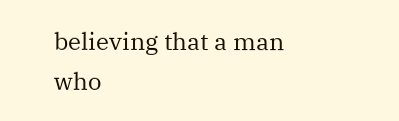believing that a man who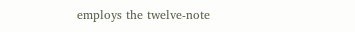employs the twelve-note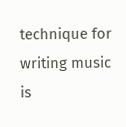technique for writing music is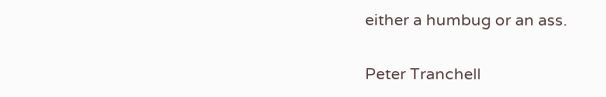either a humbug or an ass.

Peter Tranchell